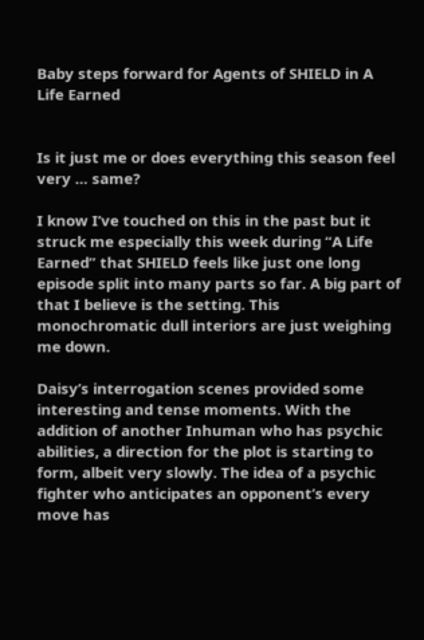Baby steps forward for Agents of SHIELD in A Life Earned


Is it just me or does everything this season feel very … same?

I know I’ve touched on this in the past but it struck me especially this week during “A Life Earned” that SHIELD feels like just one long episode split into many parts so far. A big part of that I believe is the setting. This monochromatic dull interiors are just weighing me down.

Daisy’s interrogation scenes provided some interesting and tense moments. With the addition of another Inhuman who has psychic abilities, a direction for the plot is starting to form, albeit very slowly. The idea of a psychic fighter who anticipates an opponent’s every move has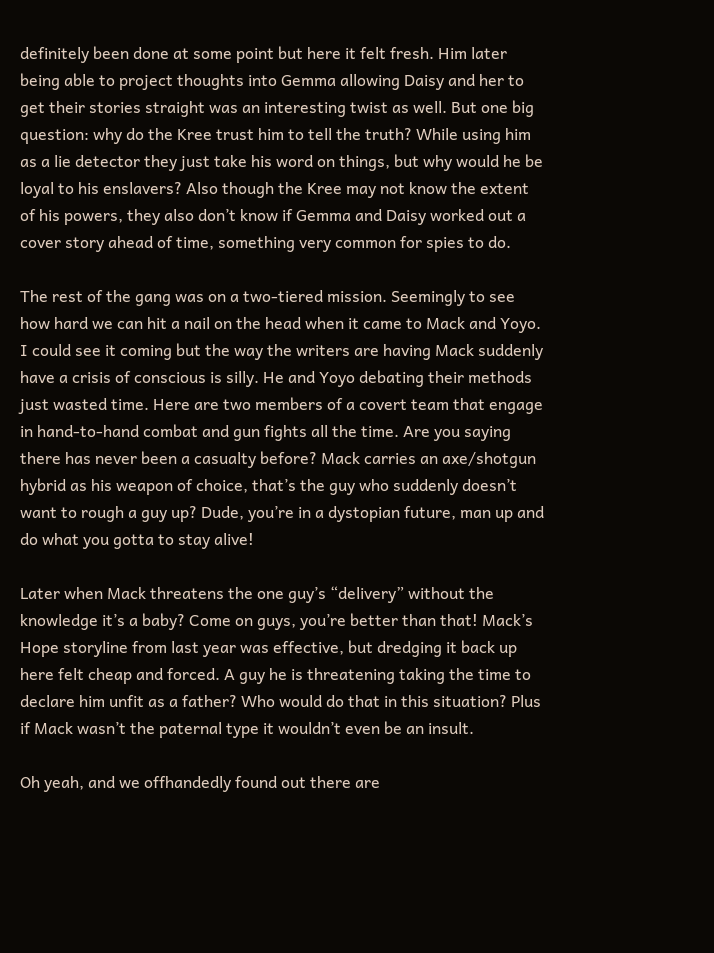definitely been done at some point but here it felt fresh. Him later being able to project thoughts into Gemma allowing Daisy and her to get their stories straight was an interesting twist as well. But one big question: why do the Kree trust him to tell the truth? While using him as a lie detector they just take his word on things, but why would he be loyal to his enslavers? Also though the Kree may not know the extent of his powers, they also don’t know if Gemma and Daisy worked out a cover story ahead of time, something very common for spies to do.

The rest of the gang was on a two-tiered mission. Seemingly to see how hard we can hit a nail on the head when it came to Mack and Yoyo. I could see it coming but the way the writers are having Mack suddenly have a crisis of conscious is silly. He and Yoyo debating their methods just wasted time. Here are two members of a covert team that engage in hand-to-hand combat and gun fights all the time. Are you saying there has never been a casualty before? Mack carries an axe/shotgun hybrid as his weapon of choice, that’s the guy who suddenly doesn’t want to rough a guy up? Dude, you’re in a dystopian future, man up and do what you gotta to stay alive!

Later when Mack threatens the one guy’s “delivery” without the knowledge it’s a baby? Come on guys, you’re better than that! Mack’s Hope storyline from last year was effective, but dredging it back up here felt cheap and forced. A guy he is threatening taking the time to declare him unfit as a father? Who would do that in this situation? Plus if Mack wasn’t the paternal type it wouldn’t even be an insult.

Oh yeah, and we offhandedly found out there are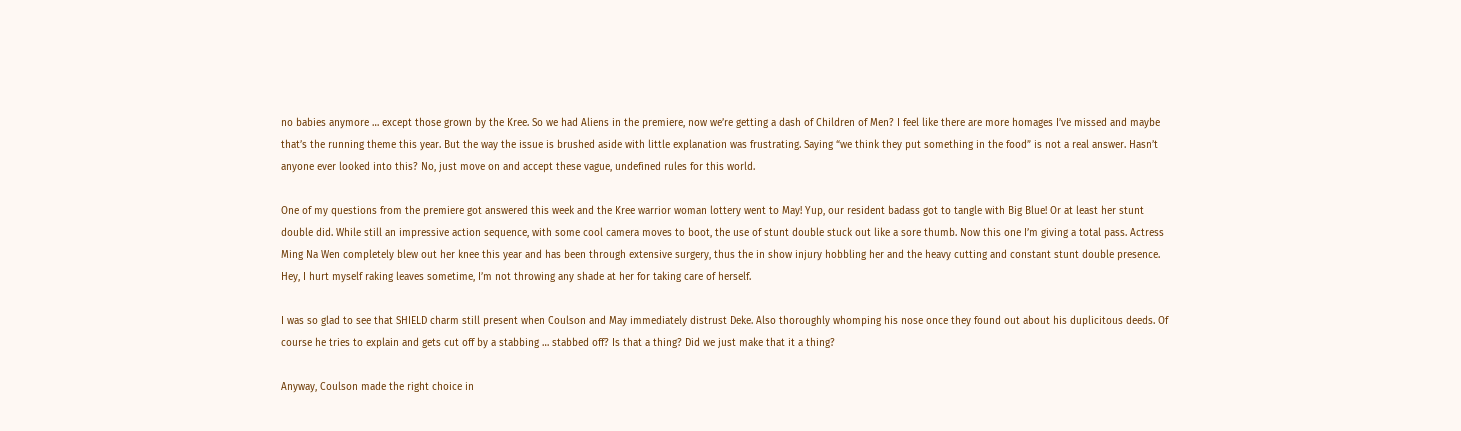no babies anymore … except those grown by the Kree. So we had Aliens in the premiere, now we’re getting a dash of Children of Men? I feel like there are more homages I’ve missed and maybe that’s the running theme this year. But the way the issue is brushed aside with little explanation was frustrating. Saying “we think they put something in the food” is not a real answer. Hasn’t anyone ever looked into this? No, just move on and accept these vague, undefined rules for this world.

One of my questions from the premiere got answered this week and the Kree warrior woman lottery went to May! Yup, our resident badass got to tangle with Big Blue! Or at least her stunt double did. While still an impressive action sequence, with some cool camera moves to boot, the use of stunt double stuck out like a sore thumb. Now this one I’m giving a total pass. Actress Ming Na Wen completely blew out her knee this year and has been through extensive surgery, thus the in show injury hobbling her and the heavy cutting and constant stunt double presence. Hey, I hurt myself raking leaves sometime, I’m not throwing any shade at her for taking care of herself.

I was so glad to see that SHIELD charm still present when Coulson and May immediately distrust Deke. Also thoroughly whomping his nose once they found out about his duplicitous deeds. Of course he tries to explain and gets cut off by a stabbing … stabbed off? Is that a thing? Did we just make that it a thing?

Anyway, Coulson made the right choice in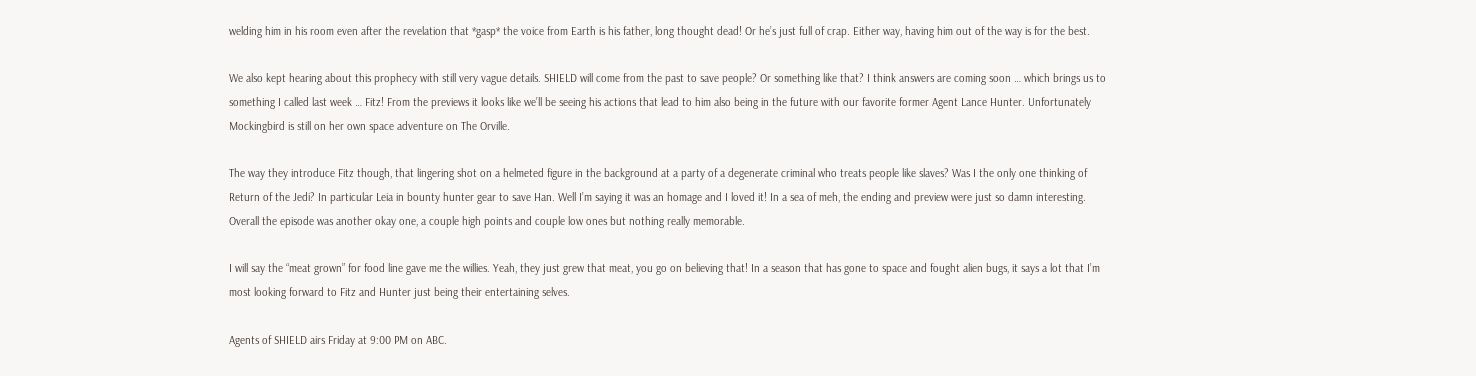welding him in his room even after the revelation that *gasp* the voice from Earth is his father, long thought dead! Or he’s just full of crap. Either way, having him out of the way is for the best.

We also kept hearing about this prophecy with still very vague details. SHIELD will come from the past to save people? Or something like that? I think answers are coming soon … which brings us to something I called last week … Fitz! From the previews it looks like we’ll be seeing his actions that lead to him also being in the future with our favorite former Agent Lance Hunter. Unfortunately Mockingbird is still on her own space adventure on The Orville.

The way they introduce Fitz though, that lingering shot on a helmeted figure in the background at a party of a degenerate criminal who treats people like slaves? Was I the only one thinking of Return of the Jedi? In particular Leia in bounty hunter gear to save Han. Well I’m saying it was an homage and I loved it! In a sea of meh, the ending and preview were just so damn interesting. Overall the episode was another okay one, a couple high points and couple low ones but nothing really memorable.

I will say the “meat grown” for food line gave me the willies. Yeah, they just grew that meat, you go on believing that! In a season that has gone to space and fought alien bugs, it says a lot that I’m most looking forward to Fitz and Hunter just being their entertaining selves.

Agents of SHIELD airs Friday at 9:00 PM on ABC.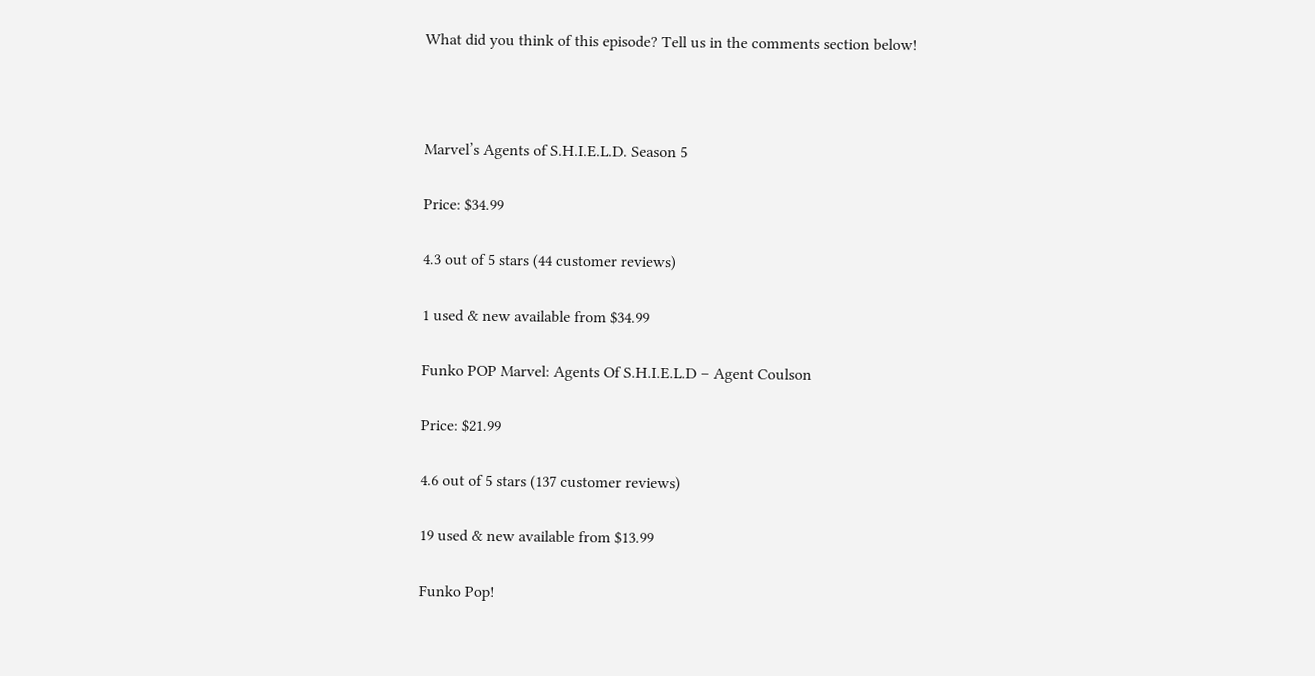What did you think of this episode? Tell us in the comments section below!



Marvel’s Agents of S.H.I.E.L.D. Season 5

Price: $34.99

4.3 out of 5 stars (44 customer reviews)

1 used & new available from $34.99

Funko POP Marvel: Agents Of S.H.I.E.L.D – Agent Coulson

Price: $21.99

4.6 out of 5 stars (137 customer reviews)

19 used & new available from $13.99

Funko Pop!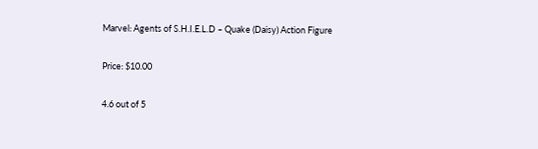Marvel: Agents of S.H.I.E.L.D – Quake (Daisy) Action Figure

Price: $10.00

4.6 out of 5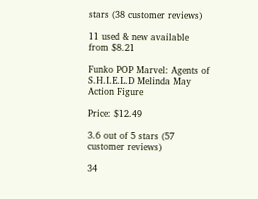stars (38 customer reviews)

11 used & new available from $8.21

Funko POP Marvel: Agents of S.H.I.E.L.D Melinda May Action Figure

Price: $12.49

3.6 out of 5 stars (57 customer reviews)

34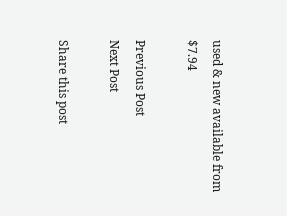used & new available from $7.94

Previous Post
Next Post

Share this post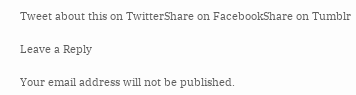Tweet about this on TwitterShare on FacebookShare on Tumblr

Leave a Reply

Your email address will not be published.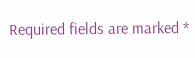Required fields are marked *